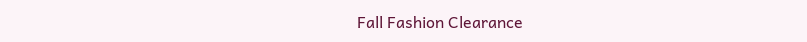Fall Fashion Clearance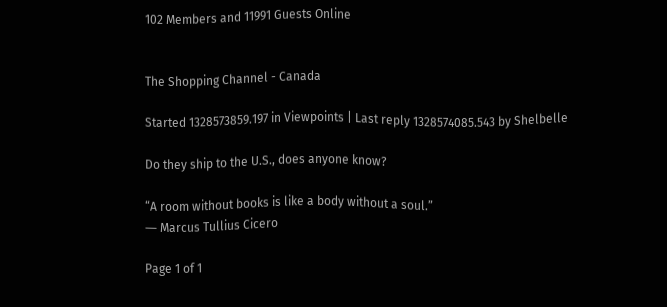102 Members and 11991 Guests Online


The Shopping Channel - Canada

Started 1328573859.197 in Viewpoints | Last reply 1328574085.543 by Shelbelle

Do they ship to the U.S., does anyone know?

“A room without books is like a body without a soul.”
― Marcus Tullius Cicero

Page 1 of 1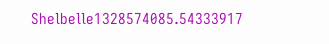Shelbelle1328574085.54333917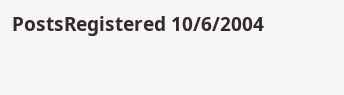PostsRegistered 10/6/2004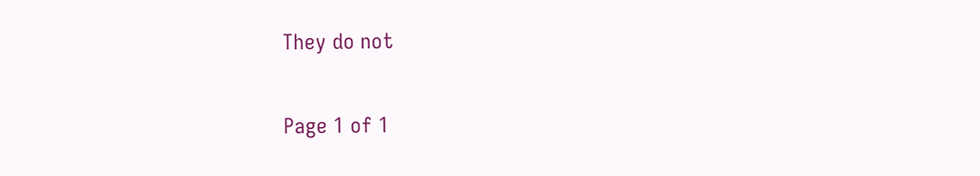They do not

Page 1 of 1